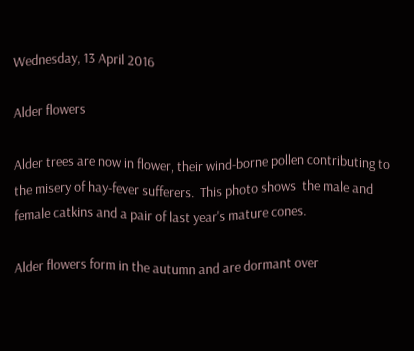Wednesday, 13 April 2016

Alder flowers

Alder trees are now in flower, their wind-borne pollen contributing to the misery of hay-fever sufferers.  This photo shows  the male and female catkins and a pair of last year's mature cones.

Alder flowers form in the autumn and are dormant over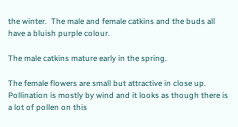the winter.  The male and female catkins and the buds all have a bluish purple colour.

The male catkins mature early in the spring.

The female flowers are small but attractive in close up.  Pollination is mostly by wind and it looks as though there is a lot of pollen on this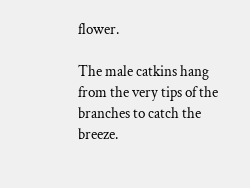flower.

The male catkins hang from the very tips of the branches to catch the breeze.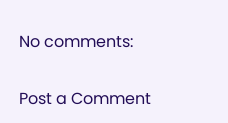No comments:

Post a Comment